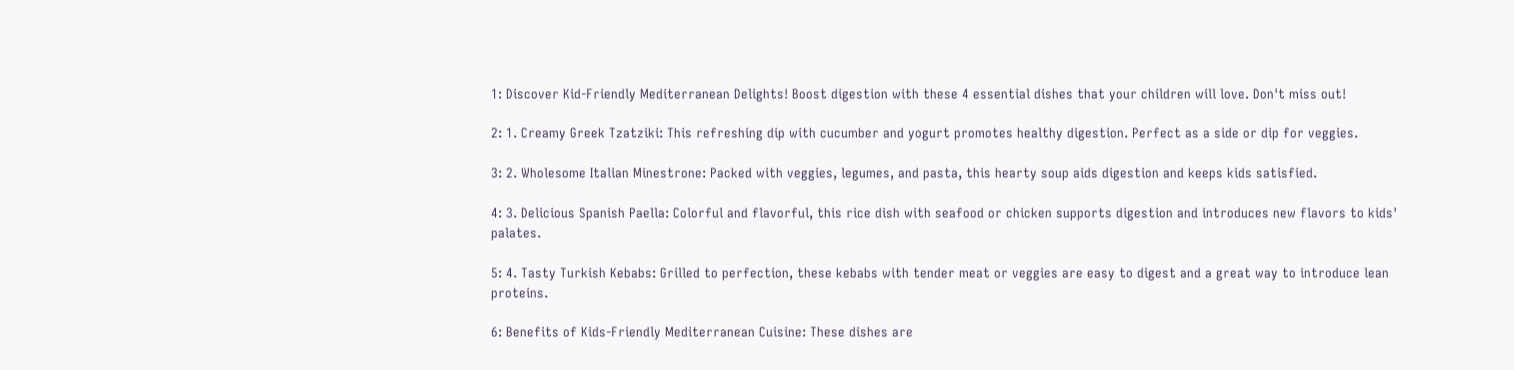1: Discover Kid-Friendly Mediterranean Delights! Boost digestion with these 4 essential dishes that your children will love. Don't miss out!

2: 1. Creamy Greek Tzatziki: This refreshing dip with cucumber and yogurt promotes healthy digestion. Perfect as a side or dip for veggies.

3: 2. Wholesome Italian Minestrone: Packed with veggies, legumes, and pasta, this hearty soup aids digestion and keeps kids satisfied.

4: 3. Delicious Spanish Paella: Colorful and flavorful, this rice dish with seafood or chicken supports digestion and introduces new flavors to kids' palates.

5: 4. Tasty Turkish Kebabs: Grilled to perfection, these kebabs with tender meat or veggies are easy to digest and a great way to introduce lean proteins.

6: Benefits of Kids-Friendly Mediterranean Cuisine: These dishes are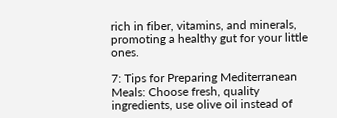rich in fiber, vitamins, and minerals, promoting a healthy gut for your little ones.

7: Tips for Preparing Mediterranean Meals: Choose fresh, quality ingredients, use olive oil instead of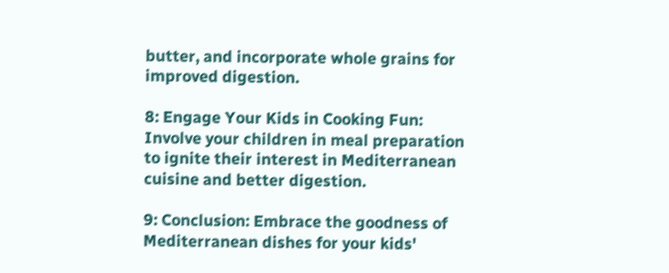butter, and incorporate whole grains for improved digestion.

8: Engage Your Kids in Cooking Fun: Involve your children in meal preparation to ignite their interest in Mediterranean cuisine and better digestion.

9: Conclusion: Embrace the goodness of Mediterranean dishes for your kids'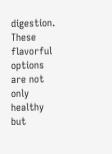digestion. These flavorful options are not only healthy but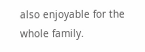also enjoyable for the whole family.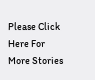Please Click Here For More Stories